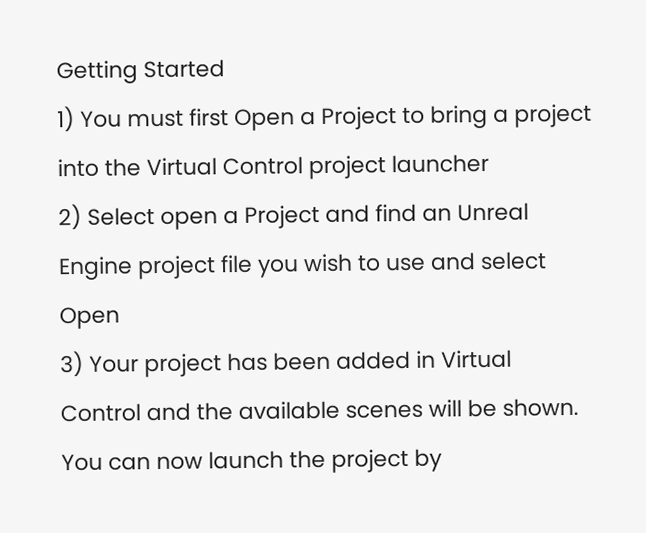Getting Started
1) You must first Open a Project to bring a project into the Virtual Control project launcher
2) Select open a Project and find an Unreal Engine project file you wish to use and select Open
3) Your project has been added in Virtual Control and the available scenes will be shown. You can now launch the project by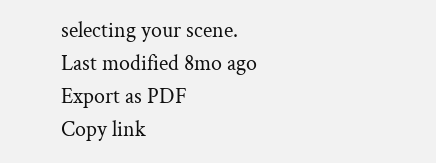selecting your scene.
Last modified 8mo ago
Export as PDF
Copy link